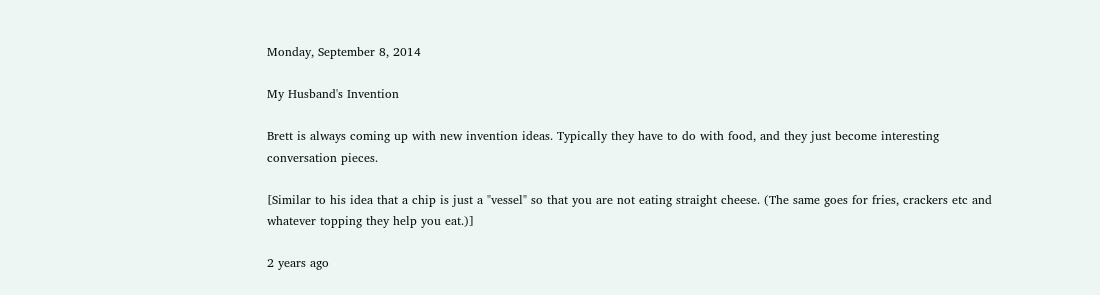Monday, September 8, 2014

My Husband's Invention

Brett is always coming up with new invention ideas. Typically they have to do with food, and they just become interesting conversation pieces.

[Similar to his idea that a chip is just a "vessel" so that you are not eating straight cheese. (The same goes for fries, crackers etc and whatever topping they help you eat.)]

2 years ago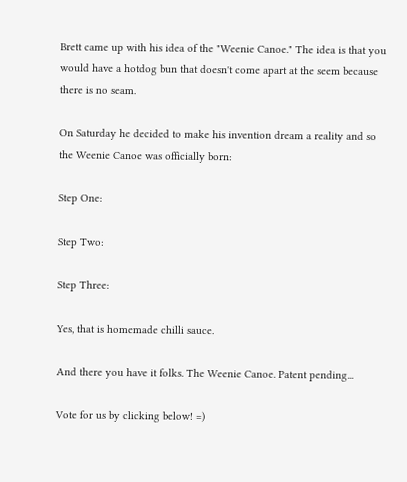Brett came up with his idea of the "Weenie Canoe." The idea is that you would have a hotdog bun that doesn't come apart at the seem because there is no seam.

On Saturday he decided to make his invention dream a reality and so the Weenie Canoe was officially born:

Step One:

Step Two:

Step Three:

Yes, that is homemade chilli sauce.

And there you have it folks. The Weenie Canoe. Patent pending...

Vote for us by clicking below! =)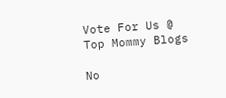Vote For Us @ Top Mommy Blogs

No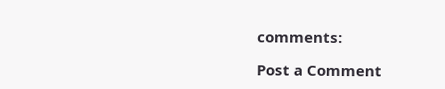comments:

Post a Comment